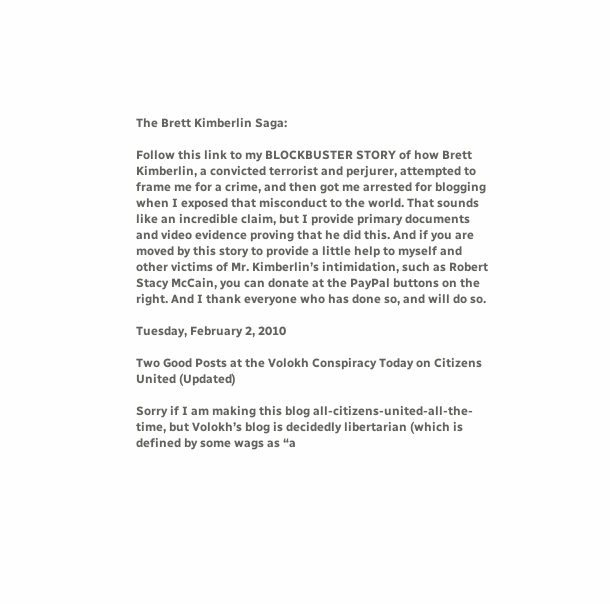The Brett Kimberlin Saga:

Follow this link to my BLOCKBUSTER STORY of how Brett Kimberlin, a convicted terrorist and perjurer, attempted to frame me for a crime, and then got me arrested for blogging when I exposed that misconduct to the world. That sounds like an incredible claim, but I provide primary documents and video evidence proving that he did this. And if you are moved by this story to provide a little help to myself and other victims of Mr. Kimberlin’s intimidation, such as Robert Stacy McCain, you can donate at the PayPal buttons on the right. And I thank everyone who has done so, and will do so.

Tuesday, February 2, 2010

Two Good Posts at the Volokh Conspiracy Today on Citizens United (Updated)

Sorry if I am making this blog all-citizens-united-all-the-time, but Volokh’s blog is decidedly libertarian (which is defined by some wags as “a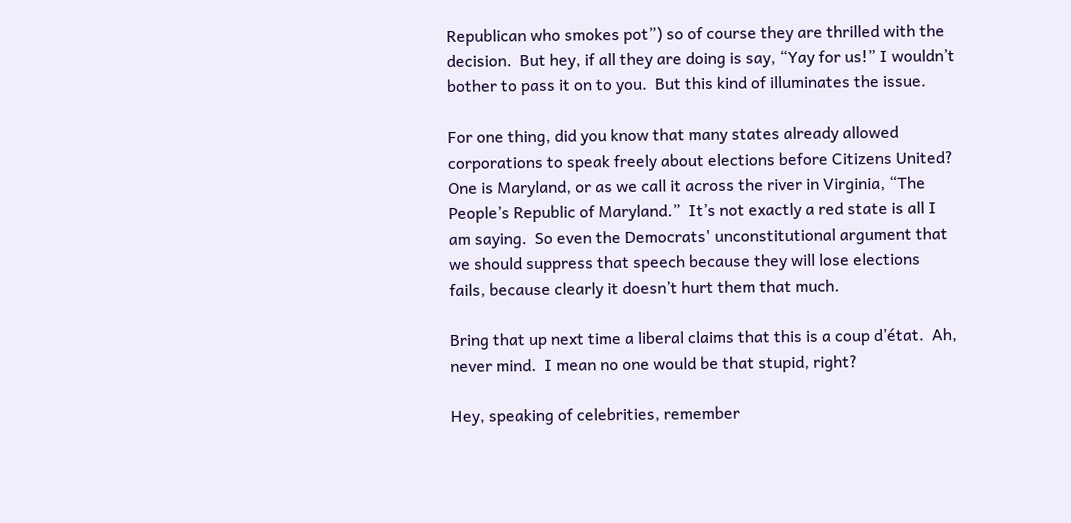Republican who smokes pot”) so of course they are thrilled with the decision.  But hey, if all they are doing is say, “Yay for us!” I wouldn’t bother to pass it on to you.  But this kind of illuminates the issue.

For one thing, did you know that many states already allowed corporations to speak freely about elections before Citizens United?  One is Maryland, or as we call it across the river in Virginia, “The People’s Republic of Maryland.”  It’s not exactly a red state is all I am saying.  So even the Democrats' unconstitutional argument that we should suppress that speech because they will lose elections fails, because clearly it doesn’t hurt them that much.

Bring that up next time a liberal claims that this is a coup d’état.  Ah, never mind.  I mean no one would be that stupid, right?

Hey, speaking of celebrities, remember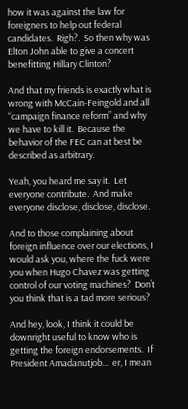how it was against the law for foreigners to help out federal candidates.  Righ?.  So then why was Elton John able to give a concert benefitting Hillary Clinton?

And that my friends is exactly what is wrong with McCain-Feingold and all “campaign finance reform” and why we have to kill it.  Because the behavior of the FEC can at best be described as arbitrary.

Yeah, you heard me say it.  Let everyone contribute.  And make everyone disclose, disclose, disclose.

And to those complaining about foreign influence over our elections, I would ask you, where the fuck were you when Hugo Chavez was getting control of our voting machines?  Don’t you think that is a tad more serious?

And hey, look, I think it could be downright useful to know who is getting the foreign endorsements.  If President Amadanutjob...  er, I mean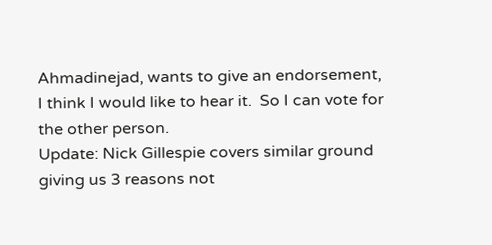Ahmadinejad, wants to give an endorsement, I think I would like to hear it.  So I can vote for the other person.
Update: Nick Gillespie covers similar ground giving us 3 reasons not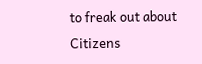to freak out about Citizens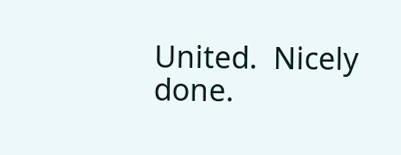United.  Nicely done.